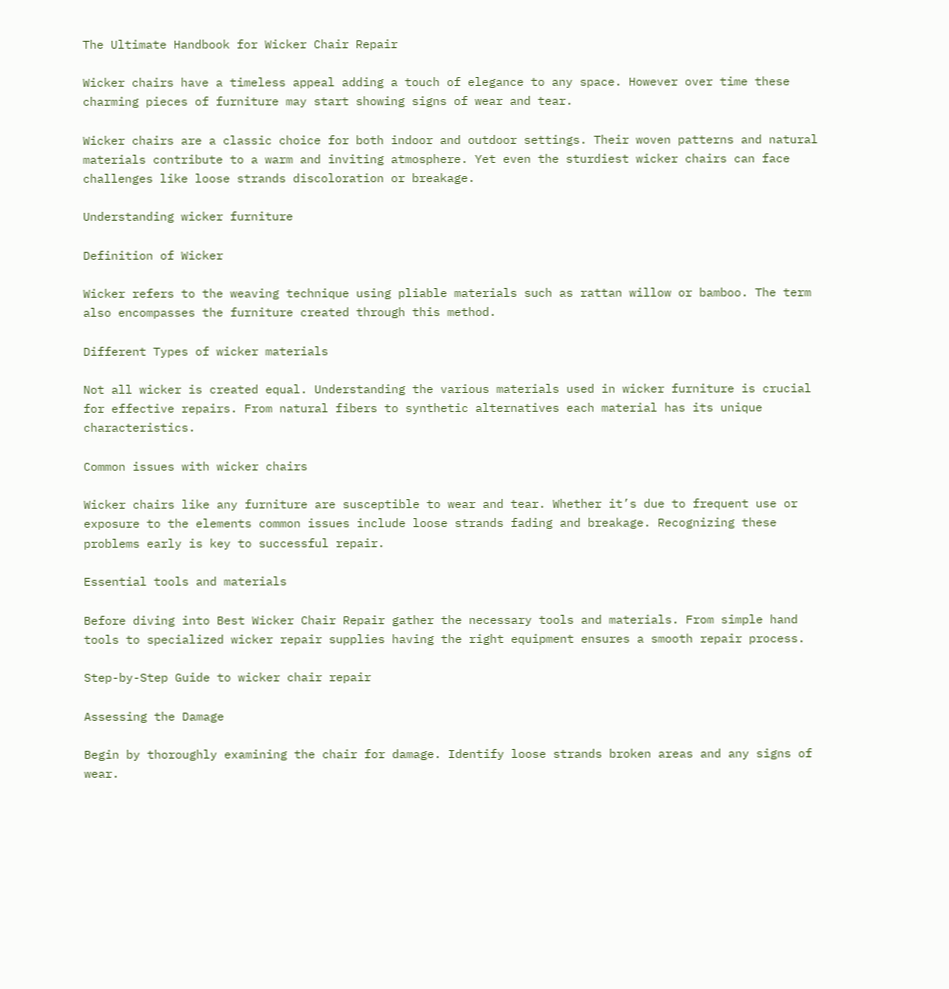The Ultimate Handbook for Wicker Chair Repair

Wicker chairs have a timeless appeal adding a touch of elegance to any space. However over time these charming pieces of furniture may start showing signs of wear and tear.

Wicker chairs are a classic choice for both indoor and outdoor settings. Their woven patterns and natural materials contribute to a warm and inviting atmosphere. Yet even the sturdiest wicker chairs can face challenges like loose strands discoloration or breakage.

Understanding wicker furniture

Definition of Wicker

Wicker refers to the weaving technique using pliable materials such as rattan willow or bamboo. The term also encompasses the furniture created through this method.

Different Types of wicker materials

Not all wicker is created equal. Understanding the various materials used in wicker furniture is crucial for effective repairs. From natural fibers to synthetic alternatives each material has its unique characteristics.

Common issues with wicker chairs

Wicker chairs like any furniture are susceptible to wear and tear. Whether it’s due to frequent use or exposure to the elements common issues include loose strands fading and breakage. Recognizing these problems early is key to successful repair.

Essential tools and materials

Before diving into Best Wicker Chair Repair gather the necessary tools and materials. From simple hand tools to specialized wicker repair supplies having the right equipment ensures a smooth repair process.

Step-by-Step Guide to wicker chair repair

Assessing the Damage

Begin by thoroughly examining the chair for damage. Identify loose strands broken areas and any signs of wear.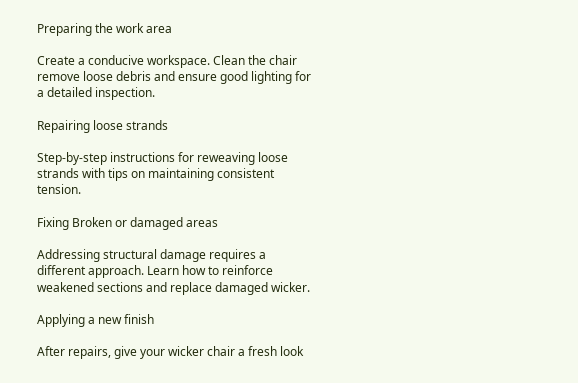Preparing the work area

Create a conducive workspace. Clean the chair remove loose debris and ensure good lighting for a detailed inspection.

Repairing loose strands

Step-by-step instructions for reweaving loose strands with tips on maintaining consistent tension.

Fixing Broken or damaged areas

Addressing structural damage requires a different approach. Learn how to reinforce weakened sections and replace damaged wicker.

Applying a new finish

After repairs, give your wicker chair a fresh look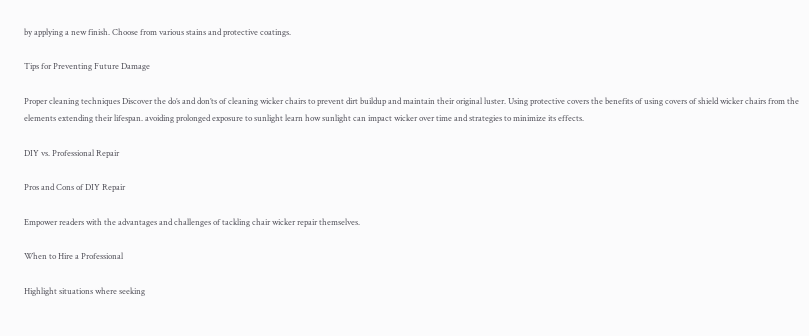by applying a new finish. Choose from various stains and protective coatings.

Tips for Preventing Future Damage

Proper cleaning techniques Discover the do’s and don’ts of cleaning wicker chairs to prevent dirt buildup and maintain their original luster. Using protective covers the benefits of using covers of shield wicker chairs from the elements extending their lifespan. avoiding prolonged exposure to sunlight learn how sunlight can impact wicker over time and strategies to minimize its effects.

DIY vs. Professional Repair

Pros and Cons of DIY Repair

Empower readers with the advantages and challenges of tackling chair wicker repair themselves.

When to Hire a Professional

Highlight situations where seeking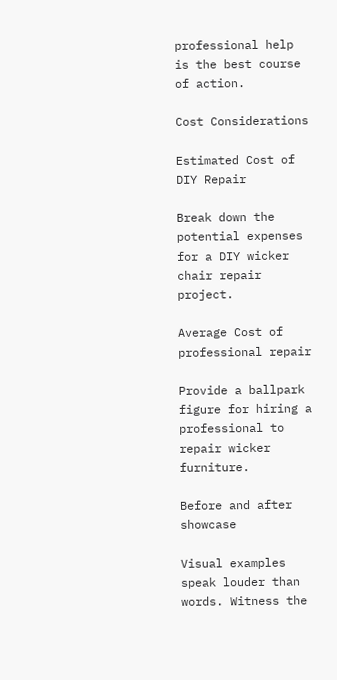professional help is the best course of action.

Cost Considerations

Estimated Cost of DIY Repair

Break down the potential expenses for a DIY wicker chair repair project.

Average Cost of professional repair

Provide a ballpark figure for hiring a professional to repair wicker furniture.

Before and after showcase

Visual examples speak louder than words. Witness the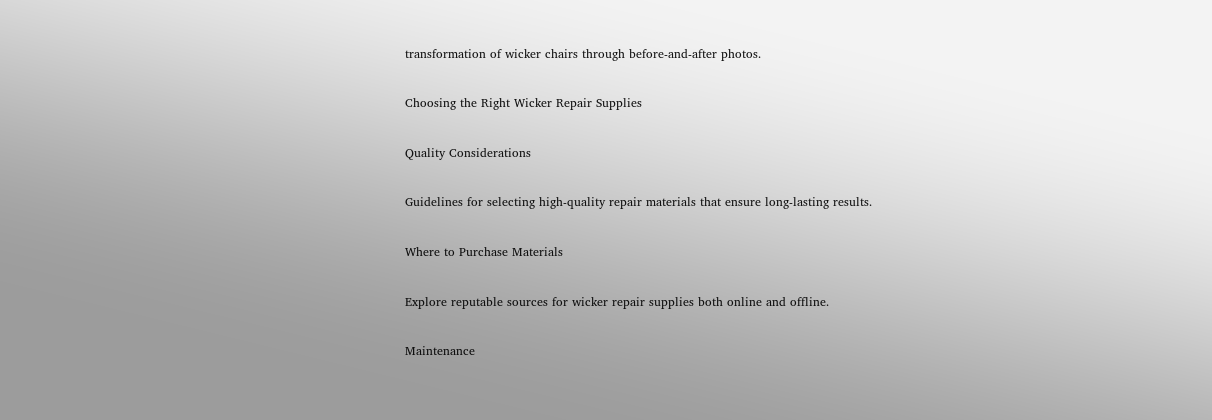transformation of wicker chairs through before-and-after photos.

Choosing the Right Wicker Repair Supplies

Quality Considerations

Guidelines for selecting high-quality repair materials that ensure long-lasting results.

Where to Purchase Materials

Explore reputable sources for wicker repair supplies both online and offline.

Maintenance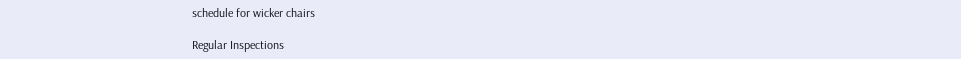schedule for wicker chairs

Regular Inspections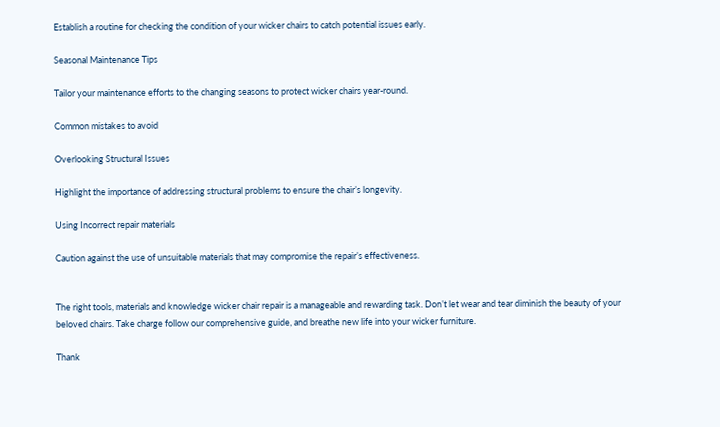Establish a routine for checking the condition of your wicker chairs to catch potential issues early.

Seasonal Maintenance Tips

Tailor your maintenance efforts to the changing seasons to protect wicker chairs year-round.

Common mistakes to avoid

Overlooking Structural Issues

Highlight the importance of addressing structural problems to ensure the chair’s longevity.

Using Incorrect repair materials

Caution against the use of unsuitable materials that may compromise the repair’s effectiveness.


The right tools, materials and knowledge wicker chair repair is a manageable and rewarding task. Don’t let wear and tear diminish the beauty of your beloved chairs. Take charge follow our comprehensive guide, and breathe new life into your wicker furniture.

Thank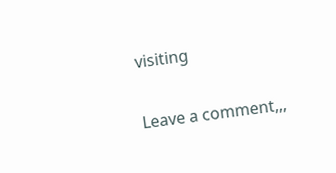visiting

Leave a comment,,,